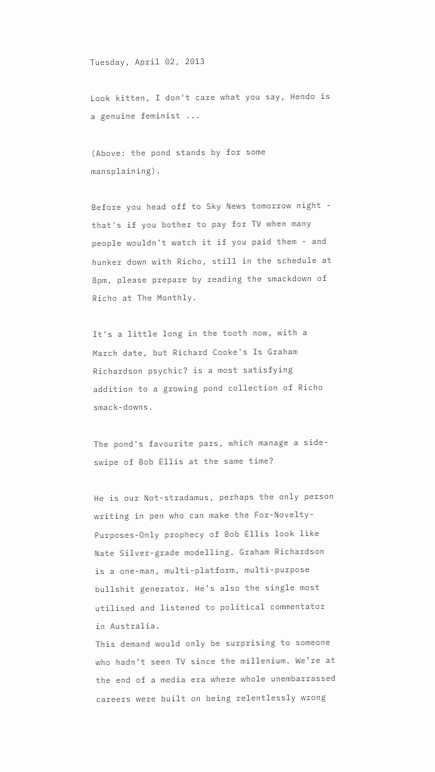Tuesday, April 02, 2013

Look kitten, I don't care what you say, Hendo is a genuine feminist ...

(Above: the pond stands by for some mansplaining).

Before you head off to Sky News tomorrow night - that's if you bother to pay for TV when many people wouldn't watch it if you paid them - and hunker down with Richo, still in the schedule at 8pm, please prepare by reading the smackdown of Richo at The Monthly.

It's a little long in the tooth now, with a March date, but Richard Cooke's Is Graham Richardson psychic? is a most satisfying addition to a growing pond collection of Richo smack-downs.

The pond's favourite pars, which manage a side-swipe of Bob Ellis at the same time?

He is our Not-stradamus, perhaps the only person writing in pen who can make the For-Novelty-Purposes-Only prophecy of Bob Ellis look like Nate Silver-grade modelling. Graham Richardson is a one-man, multi-platform, multi-purpose bullshit generator. He’s also the single most utilised and listened to political commentator in Australia.
This demand would only be surprising to someone who hadn’t seen TV since the millenium. We’re at the end of a media era where whole unembarrassed careers were built on being relentlessly wrong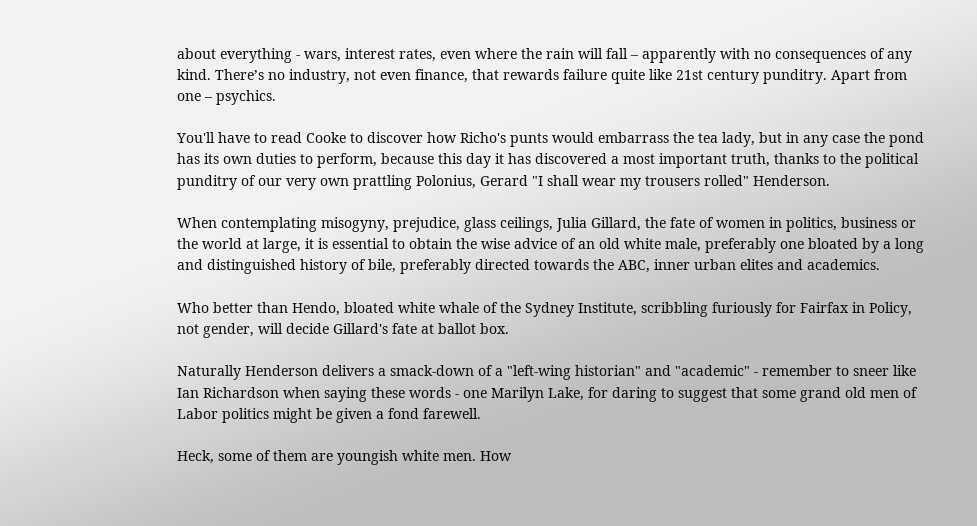about everything - wars, interest rates, even where the rain will fall – apparently with no consequences of any kind. There’s no industry, not even finance, that rewards failure quite like 21st century punditry. Apart from one – psychics.

You'll have to read Cooke to discover how Richo's punts would embarrass the tea lady, but in any case the pond has its own duties to perform, because this day it has discovered a most important truth, thanks to the political punditry of our very own prattling Polonius, Gerard "I shall wear my trousers rolled" Henderson.

When contemplating misogyny, prejudice, glass ceilings, Julia Gillard, the fate of women in politics, business or the world at large, it is essential to obtain the wise advice of an old white male, preferably one bloated by a long and distinguished history of bile, preferably directed towards the ABC, inner urban elites and academics.

Who better than Hendo, bloated white whale of the Sydney Institute, scribbling furiously for Fairfax in Policy, not gender, will decide Gillard's fate at ballot box.

Naturally Henderson delivers a smack-down of a "left-wing historian" and "academic" - remember to sneer like Ian Richardson when saying these words - one Marilyn Lake, for daring to suggest that some grand old men of Labor politics might be given a fond farewell.

Heck, some of them are youngish white men. How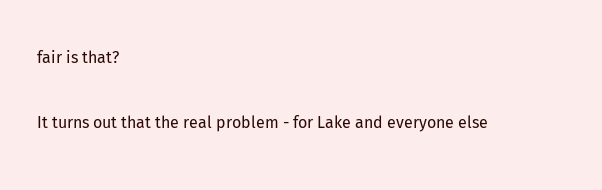fair is that?

It turns out that the real problem - for Lake and everyone else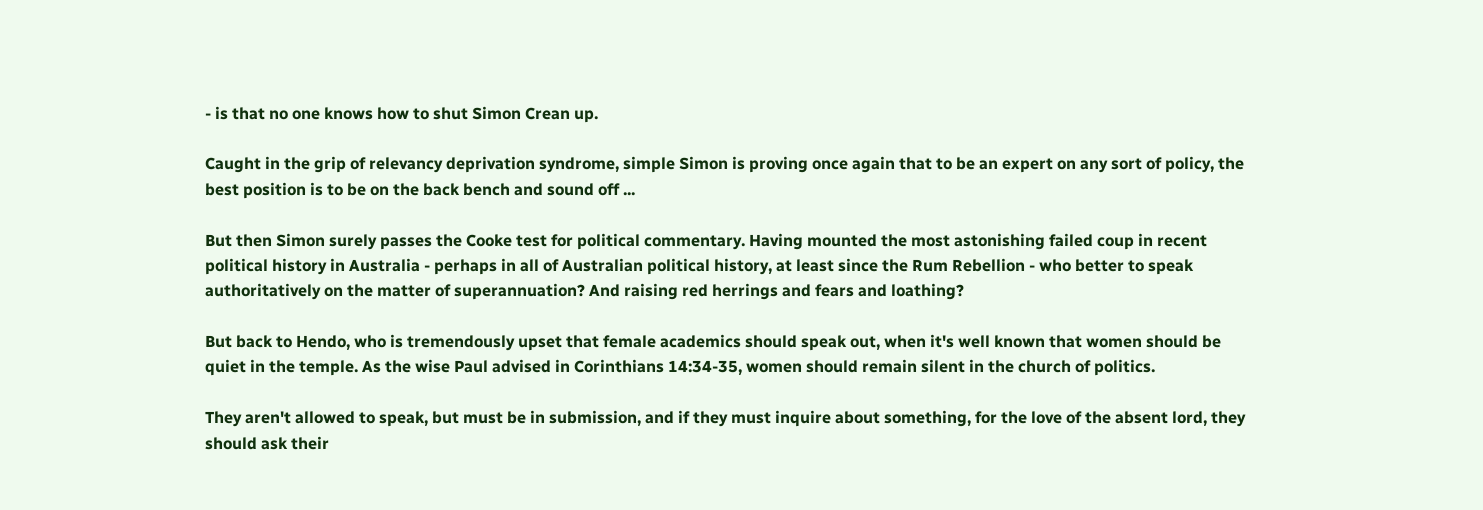- is that no one knows how to shut Simon Crean up.

Caught in the grip of relevancy deprivation syndrome, simple Simon is proving once again that to be an expert on any sort of policy, the best position is to be on the back bench and sound off ...

But then Simon surely passes the Cooke test for political commentary. Having mounted the most astonishing failed coup in recent political history in Australia - perhaps in all of Australian political history, at least since the Rum Rebellion - who better to speak authoritatively on the matter of superannuation? And raising red herrings and fears and loathing?

But back to Hendo, who is tremendously upset that female academics should speak out, when it's well known that women should be quiet in the temple. As the wise Paul advised in Corinthians 14:34-35, women should remain silent in the church of politics.

They aren't allowed to speak, but must be in submission, and if they must inquire about something, for the love of the absent lord, they should ask their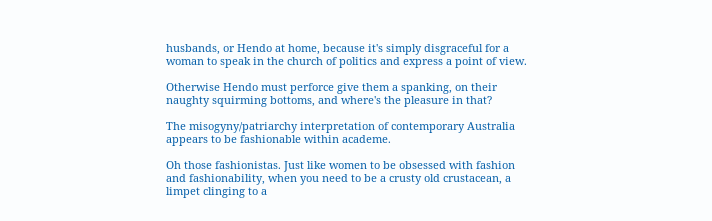husbands, or Hendo at home, because it's simply disgraceful for a woman to speak in the church of politics and express a point of view.

Otherwise Hendo must perforce give them a spanking, on their naughty squirming bottoms, and where's the pleasure in that?

The misogyny/patriarchy interpretation of contemporary Australia appears to be fashionable within academe.

Oh those fashionistas. Just like women to be obsessed with fashion and fashionability, when you need to be a crusty old crustacean, a limpet clinging to a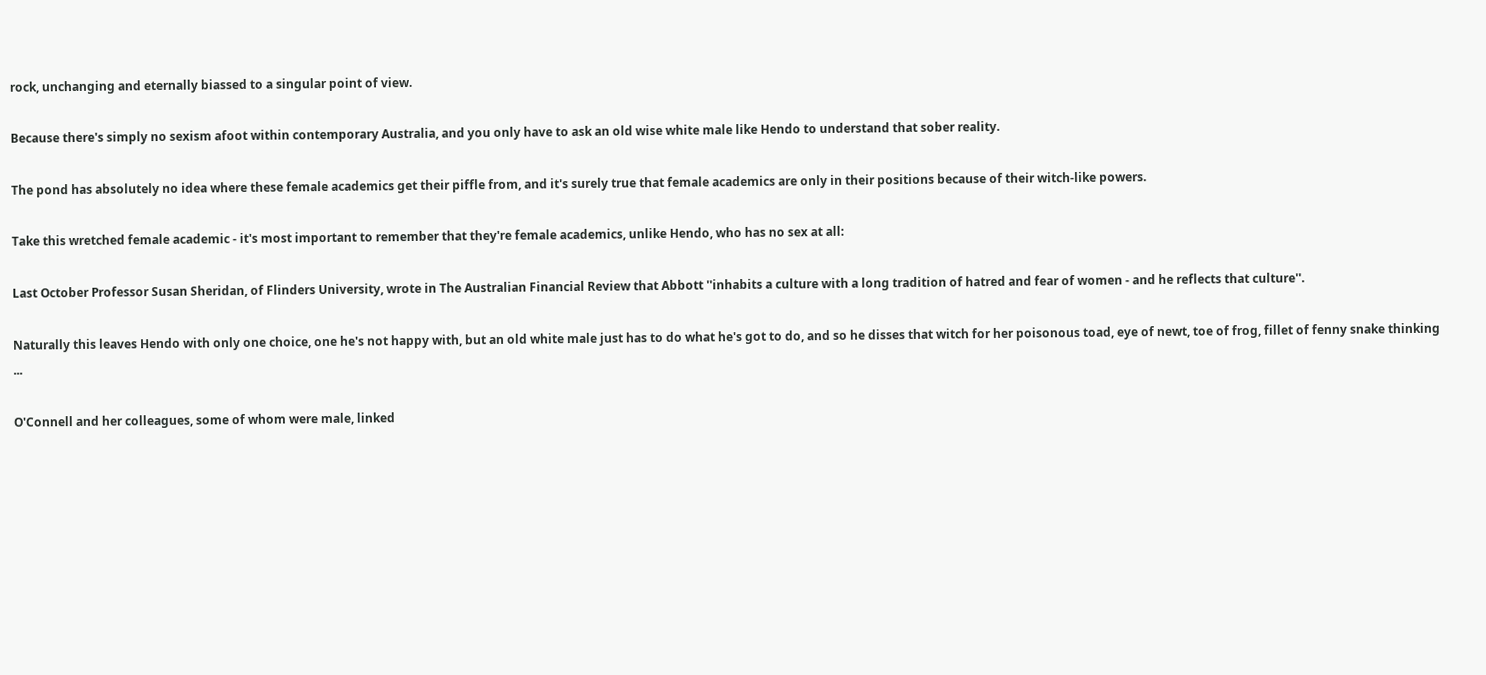rock, unchanging and eternally biassed to a singular point of view.

Because there's simply no sexism afoot within contemporary Australia, and you only have to ask an old wise white male like Hendo to understand that sober reality.

The pond has absolutely no idea where these female academics get their piffle from, and it's surely true that female academics are only in their positions because of their witch-like powers.

Take this wretched female academic - it's most important to remember that they're female academics, unlike Hendo, who has no sex at all:

Last October Professor Susan Sheridan, of Flinders University, wrote in The Australian Financial Review that Abbott ''inhabits a culture with a long tradition of hatred and fear of women - and he reflects that culture''.

Naturally this leaves Hendo with only one choice, one he's not happy with, but an old white male just has to do what he's got to do, and so he disses that witch for her poisonous toad, eye of newt, toe of frog, fillet of fenny snake thinking ...

O'Connell and her colleagues, some of whom were male, linked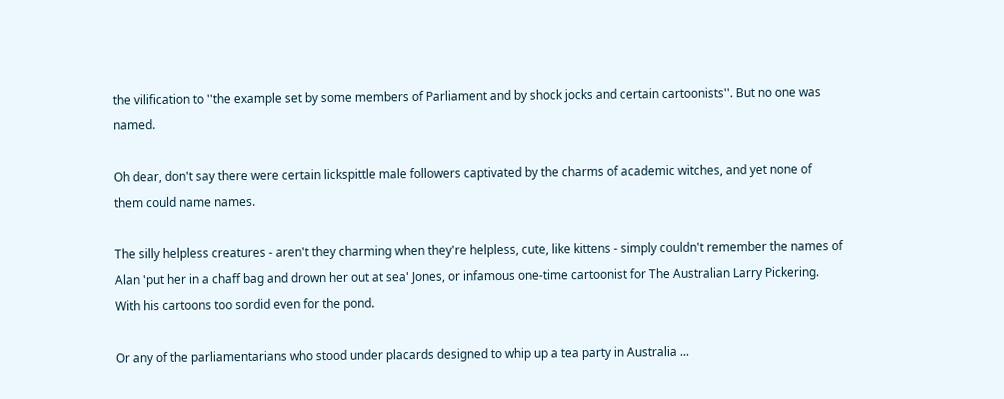the vilification to ''the example set by some members of Parliament and by shock jocks and certain cartoonists''. But no one was named.

Oh dear, don't say there were certain lickspittle male followers captivated by the charms of academic witches, and yet none of them could name names.

The silly helpless creatures - aren't they charming when they're helpless, cute, like kittens - simply couldn't remember the names of Alan 'put her in a chaff bag and drown her out at sea' Jones, or infamous one-time cartoonist for The Australian Larry Pickering. With his cartoons too sordid even for the pond.

Or any of the parliamentarians who stood under placards designed to whip up a tea party in Australia ...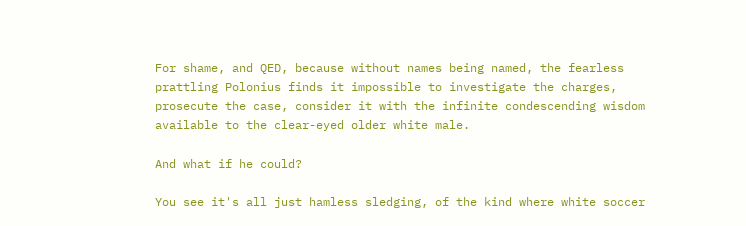For shame, and QED, because without names being named, the fearless prattling Polonius finds it impossible to investigate the charges, prosecute the case, consider it with the infinite condescending wisdom available to the clear-eyed older white male.

And what if he could?

You see it's all just hamless sledging, of the kind where white soccer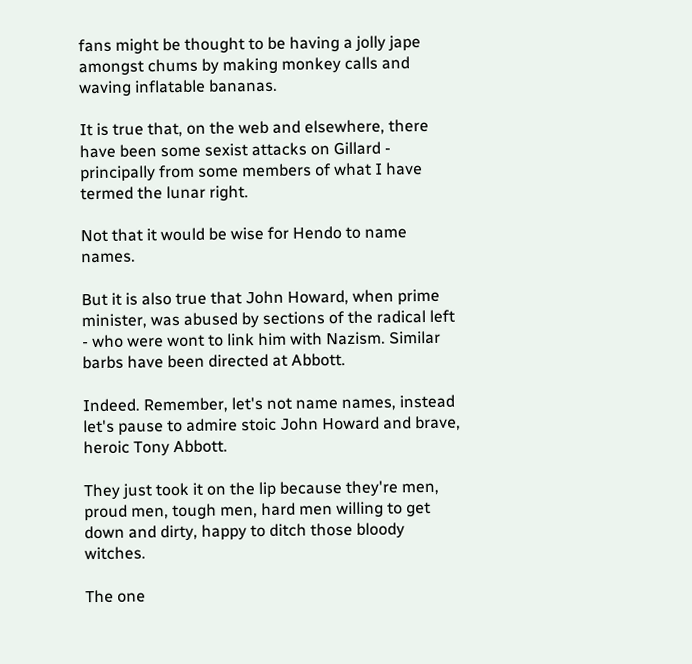fans might be thought to be having a jolly jape amongst chums by making monkey calls and waving inflatable bananas.

It is true that, on the web and elsewhere, there have been some sexist attacks on Gillard - principally from some members of what I have termed the lunar right.

Not that it would be wise for Hendo to name names.

But it is also true that John Howard, when prime minister, was abused by sections of the radical left - who were wont to link him with Nazism. Similar barbs have been directed at Abbott.

Indeed. Remember, let's not name names, instead let's pause to admire stoic John Howard and brave, heroic Tony Abbott.

They just took it on the lip because they're men, proud men, tough men, hard men willing to get down and dirty, happy to ditch those bloody witches.

The one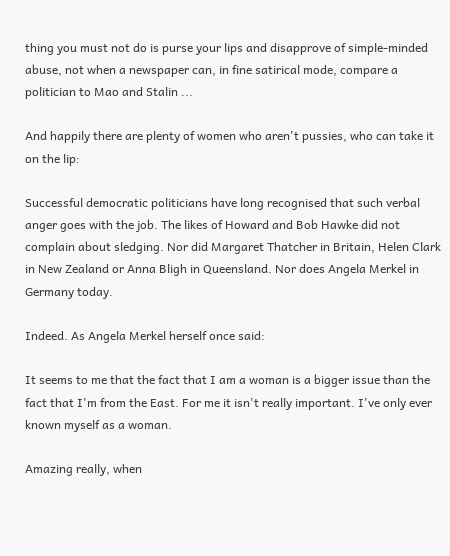thing you must not do is purse your lips and disapprove of simple-minded abuse, not when a newspaper can, in fine satirical mode, compare a politician to Mao and Stalin ...

And happily there are plenty of women who aren't pussies, who can take it on the lip:

Successful democratic politicians have long recognised that such verbal anger goes with the job. The likes of Howard and Bob Hawke did not complain about sledging. Nor did Margaret Thatcher in Britain, Helen Clark in New Zealand or Anna Bligh in Queensland. Nor does Angela Merkel in Germany today.

Indeed. As Angela Merkel herself once said:

It seems to me that the fact that I am a woman is a bigger issue than the fact that I'm from the East. For me it isn't really important. I've only ever known myself as a woman.

Amazing really, when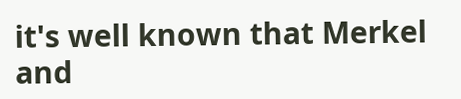it's well known that Merkel and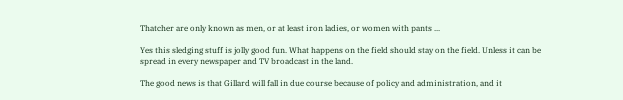Thatcher are only known as men, or at least iron ladies, or women with pants ...

Yes this sledging stuff is jolly good fun. What happens on the field should stay on the field. Unless it can be spread in every newspaper and TV broadcast in the land.

The good news is that Gillard will fall in due course because of policy and administration, and it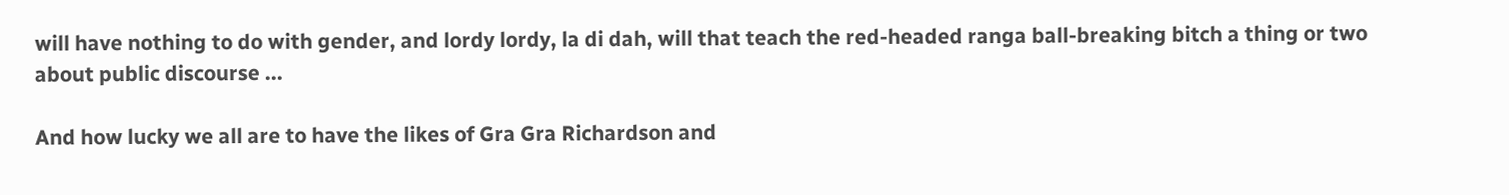will have nothing to do with gender, and lordy lordy, la di dah, will that teach the red-headed ranga ball-breaking bitch a thing or two about public discourse ...

And how lucky we all are to have the likes of Gra Gra Richardson and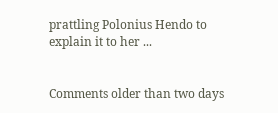prattling Polonius Hendo to explain it to her ...


Comments older than two days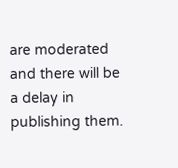are moderated and there will be a delay in publishing them.